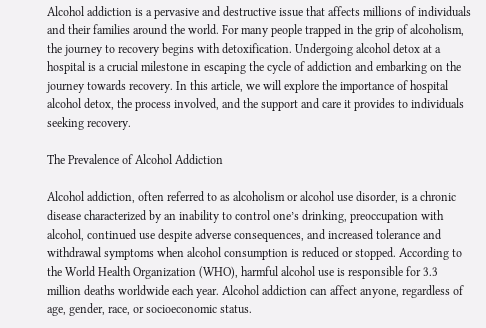Alcohol addiction is a pervasive and destructive issue that affects millions of individuals and their families around the world. For many people trapped in the grip of alcoholism, the journey to recovery begins with detoxification. Undergoing alcohol detox at a hospital is a crucial milestone in escaping the cycle of addiction and embarking on the journey towards recovery. In this article, we will explore the importance of hospital alcohol detox, the process involved, and the support and care it provides to individuals seeking recovery.

The Prevalence of Alcohol Addiction

Alcohol addiction, often referred to as alcoholism or alcohol use disorder, is a chronic disease characterized by an inability to control one’s drinking, preoccupation with alcohol, continued use despite adverse consequences, and increased tolerance and withdrawal symptoms when alcohol consumption is reduced or stopped. According to the World Health Organization (WHO), harmful alcohol use is responsible for 3.3 million deaths worldwide each year. Alcohol addiction can affect anyone, regardless of age, gender, race, or socioeconomic status.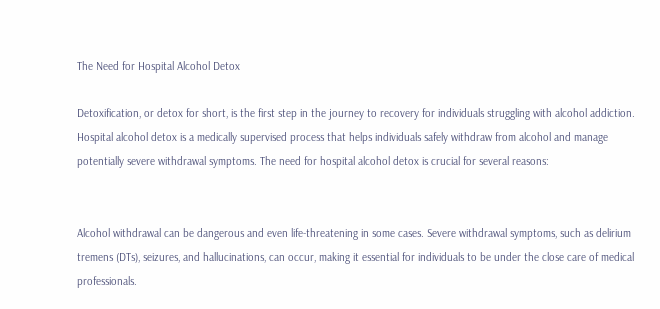The Need for Hospital Alcohol Detox

Detoxification, or detox for short, is the first step in the journey to recovery for individuals struggling with alcohol addiction. Hospital alcohol detox is a medically supervised process that helps individuals safely withdraw from alcohol and manage potentially severe withdrawal symptoms. The need for hospital alcohol detox is crucial for several reasons:


Alcohol withdrawal can be dangerous and even life-threatening in some cases. Severe withdrawal symptoms, such as delirium tremens (DTs), seizures, and hallucinations, can occur, making it essential for individuals to be under the close care of medical professionals.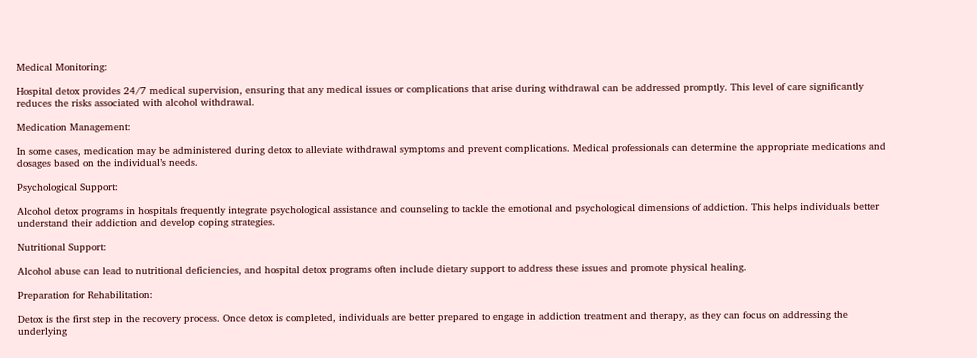Medical Monitoring:

Hospital detox provides 24/7 medical supervision, ensuring that any medical issues or complications that arise during withdrawal can be addressed promptly. This level of care significantly reduces the risks associated with alcohol withdrawal.

Medication Management:

In some cases, medication may be administered during detox to alleviate withdrawal symptoms and prevent complications. Medical professionals can determine the appropriate medications and dosages based on the individual’s needs.

Psychological Support:

Alcohol detox programs in hospitals frequently integrate psychological assistance and counseling to tackle the emotional and psychological dimensions of addiction. This helps individuals better understand their addiction and develop coping strategies.

Nutritional Support:

Alcohol abuse can lead to nutritional deficiencies, and hospital detox programs often include dietary support to address these issues and promote physical healing.

Preparation for Rehabilitation:

Detox is the first step in the recovery process. Once detox is completed, individuals are better prepared to engage in addiction treatment and therapy, as they can focus on addressing the underlying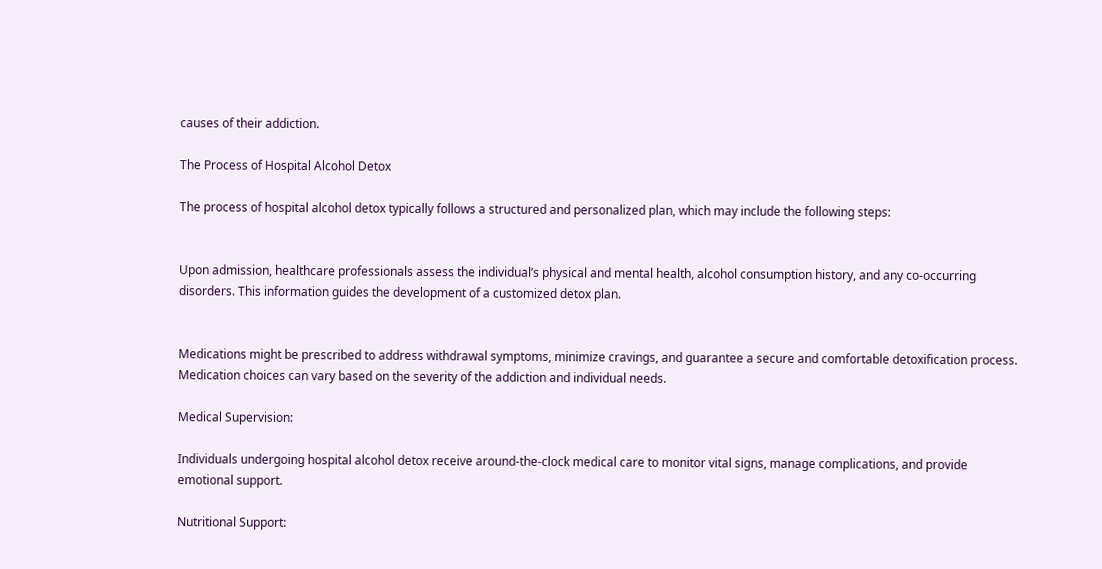causes of their addiction.

The Process of Hospital Alcohol Detox

The process of hospital alcohol detox typically follows a structured and personalized plan, which may include the following steps:


Upon admission, healthcare professionals assess the individual’s physical and mental health, alcohol consumption history, and any co-occurring disorders. This information guides the development of a customized detox plan.


Medications might be prescribed to address withdrawal symptoms, minimize cravings, and guarantee a secure and comfortable detoxification process. Medication choices can vary based on the severity of the addiction and individual needs.

Medical Supervision:

Individuals undergoing hospital alcohol detox receive around-the-clock medical care to monitor vital signs, manage complications, and provide emotional support.

Nutritional Support: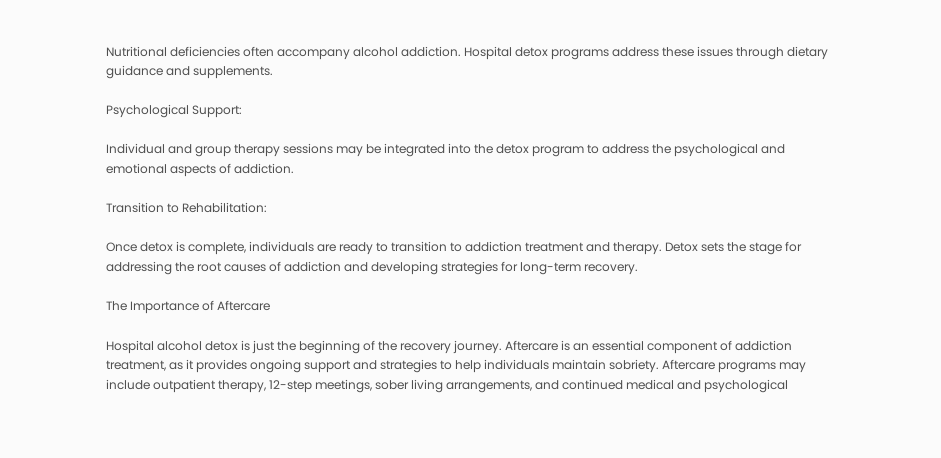Nutritional deficiencies often accompany alcohol addiction. Hospital detox programs address these issues through dietary guidance and supplements.

Psychological Support:

Individual and group therapy sessions may be integrated into the detox program to address the psychological and emotional aspects of addiction.

Transition to Rehabilitation:

Once detox is complete, individuals are ready to transition to addiction treatment and therapy. Detox sets the stage for addressing the root causes of addiction and developing strategies for long-term recovery.

The Importance of Aftercare

Hospital alcohol detox is just the beginning of the recovery journey. Aftercare is an essential component of addiction treatment, as it provides ongoing support and strategies to help individuals maintain sobriety. Aftercare programs may include outpatient therapy, 12-step meetings, sober living arrangements, and continued medical and psychological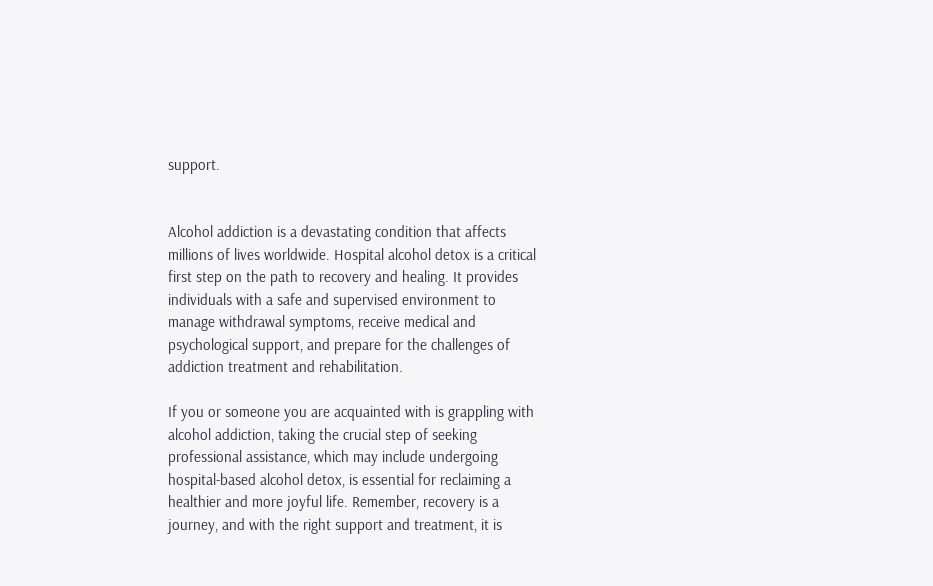support.


Alcohol addiction is a devastating condition that affects millions of lives worldwide. Hospital alcohol detox is a critical first step on the path to recovery and healing. It provides individuals with a safe and supervised environment to manage withdrawal symptoms, receive medical and psychological support, and prepare for the challenges of addiction treatment and rehabilitation.

If you or someone you are acquainted with is grappling with alcohol addiction, taking the crucial step of seeking professional assistance, which may include undergoing hospital-based alcohol detox, is essential for reclaiming a healthier and more joyful life. Remember, recovery is a journey, and with the right support and treatment, it is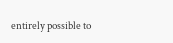entirely possible to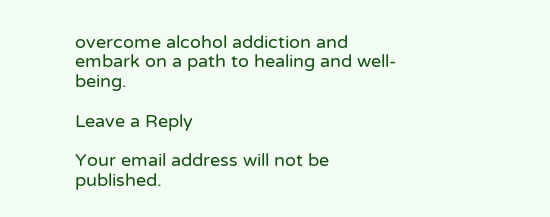overcome alcohol addiction and embark on a path to healing and well-being.

Leave a Reply

Your email address will not be published.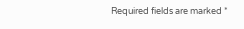Required fields are marked *